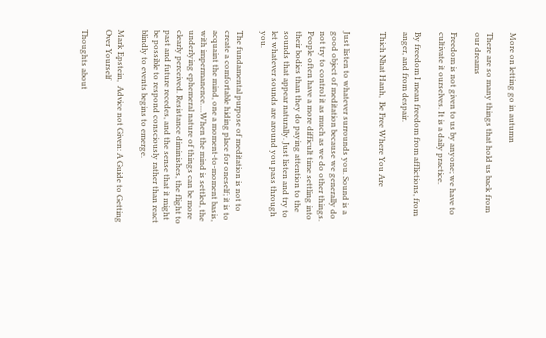More on letting go in autumn

There are so many things that hold us back from our dreams

Freedom is not given to us by anyone; we have to cultivate it ourselves. It is a daily practice.

By freedom I mean freedom from afflictions, from anger, and from despair.

Thich Nhat Hanh,  Be Free Where You Are


Just listen to whatever surrounds you. Sound is a good object of meditation because we generally do not try to control it as much as we do other things. People often have a more difficult time settling into their bodies than they do paying attention to the sounds that appear naturally. Just listen and try to let whatever sounds are around you pass through you.

The fundamental purpose of meditation is not to create a comfortable hiding place for oneself; it is to acquaint the mind, one a moment-to-moment basis, with impermanence….When the mind is settled, the underlying ephemeral nature of things can be more clearly perceived. Resistance diminishes, the flight to past and future recedes, and the sense that it might be possible to respond consciously rather than react blindly to events begins to emerge.

Mark Epstein,  Advice not Given: A Guide to Getting Over Yourself

Thoughts about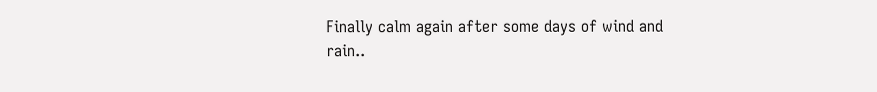Finally calm again after some days of wind and rain..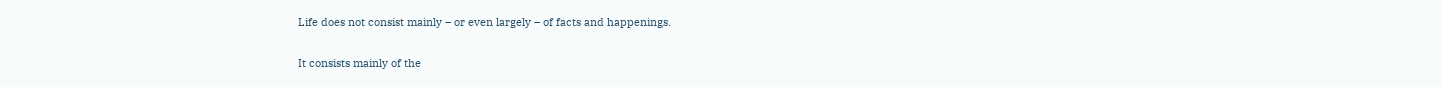Life does not consist mainly – or even largely – of facts and happenings.

It consists mainly of the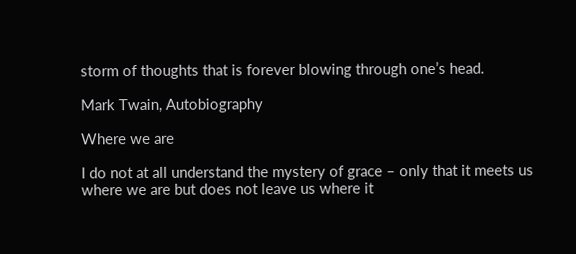storm of thoughts that is forever blowing through one’s head.

Mark Twain, Autobiography

Where we are

I do not at all understand the mystery of grace – only that it meets us where we are but does not leave us where it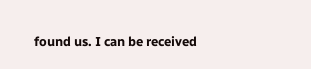found us. I can be received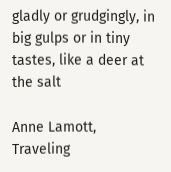gladly or grudgingly, in big gulps or in tiny tastes, like a deer at the salt

Anne Lamott, Traveling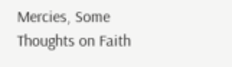Mercies, Some Thoughts on Faith